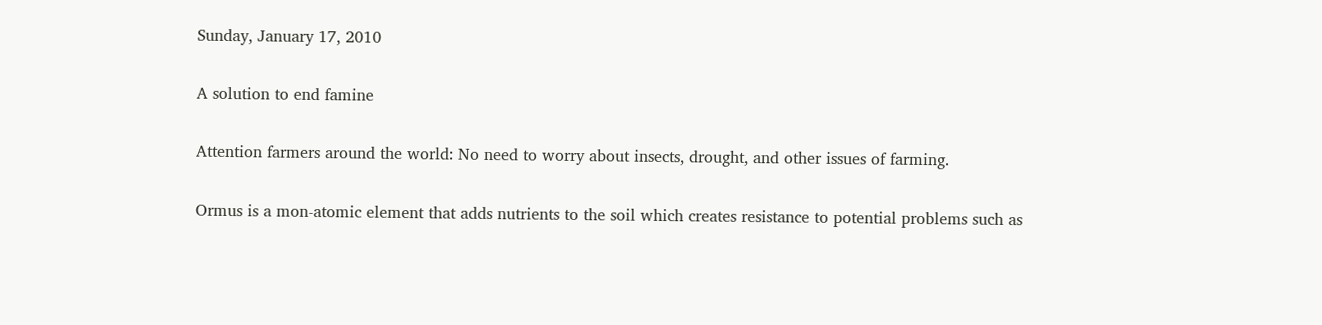Sunday, January 17, 2010

A solution to end famine

Attention farmers around the world: No need to worry about insects, drought, and other issues of farming.

Ormus is a mon-atomic element that adds nutrients to the soil which creates resistance to potential problems such as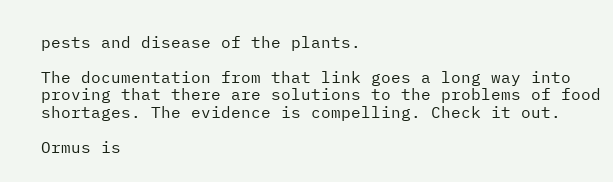pests and disease of the plants.

The documentation from that link goes a long way into proving that there are solutions to the problems of food shortages. The evidence is compelling. Check it out.

Ormus is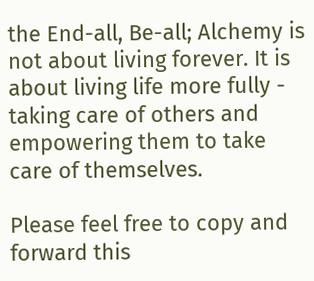the End-all, Be-all; Alchemy is not about living forever. It is about living life more fully - taking care of others and empowering them to take care of themselves.

Please feel free to copy and forward this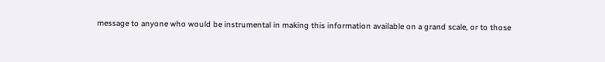message to anyone who would be instrumental in making this information available on a grand scale, or to those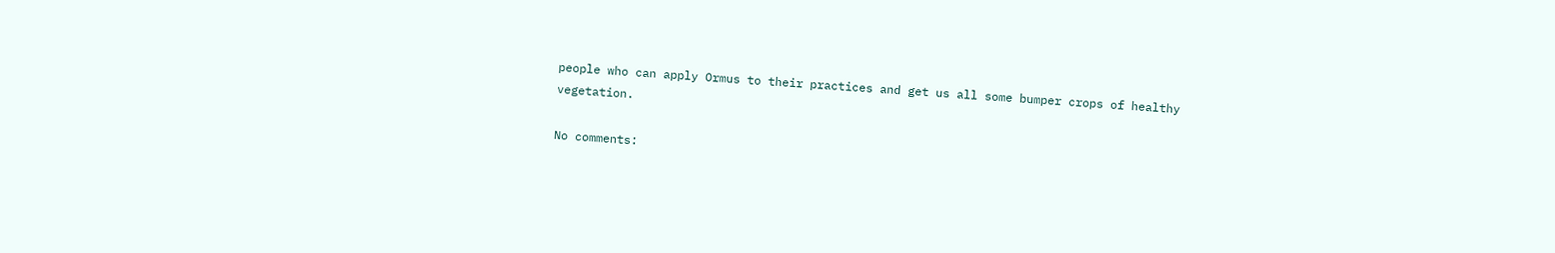people who can apply Ormus to their practices and get us all some bumper crops of healthy vegetation.

No comments: